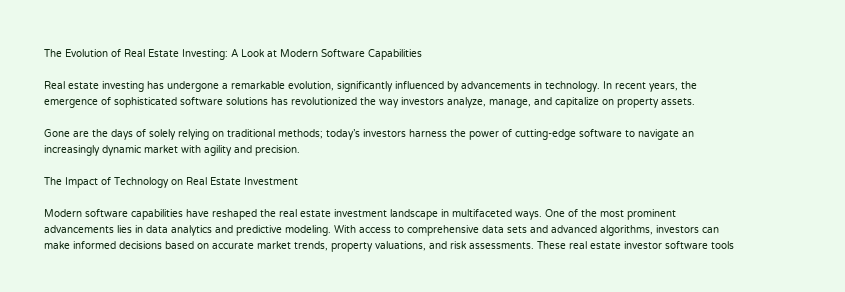The Evolution of Real Estate Investing: A Look at Modern Software Capabilities

Real estate investing has undergone a remarkable evolution, significantly influenced by advancements in technology. In recent years, the emergence of sophisticated software solutions has revolutionized the way investors analyze, manage, and capitalize on property assets.

Gone are the days of solely relying on traditional methods; today’s investors harness the power of cutting-edge software to navigate an increasingly dynamic market with agility and precision.

The Impact of Technology on Real Estate Investment

Modern software capabilities have reshaped the real estate investment landscape in multifaceted ways. One of the most prominent advancements lies in data analytics and predictive modeling. With access to comprehensive data sets and advanced algorithms, investors can make informed decisions based on accurate market trends, property valuations, and risk assessments. These real estate investor software tools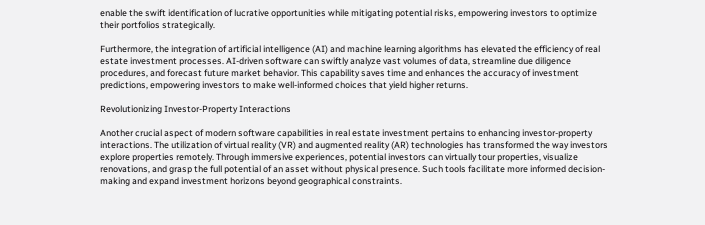enable the swift identification of lucrative opportunities while mitigating potential risks, empowering investors to optimize their portfolios strategically.

Furthermore, the integration of artificial intelligence (AI) and machine learning algorithms has elevated the efficiency of real estate investment processes. AI-driven software can swiftly analyze vast volumes of data, streamline due diligence procedures, and forecast future market behavior. This capability saves time and enhances the accuracy of investment predictions, empowering investors to make well-informed choices that yield higher returns.

Revolutionizing Investor-Property Interactions

Another crucial aspect of modern software capabilities in real estate investment pertains to enhancing investor-property interactions. The utilization of virtual reality (VR) and augmented reality (AR) technologies has transformed the way investors explore properties remotely. Through immersive experiences, potential investors can virtually tour properties, visualize renovations, and grasp the full potential of an asset without physical presence. Such tools facilitate more informed decision-making and expand investment horizons beyond geographical constraints.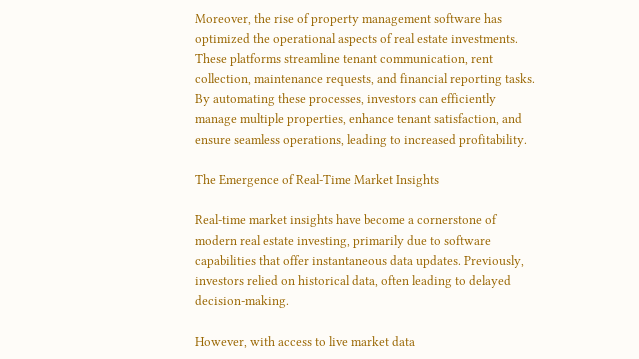Moreover, the rise of property management software has optimized the operational aspects of real estate investments. These platforms streamline tenant communication, rent collection, maintenance requests, and financial reporting tasks. By automating these processes, investors can efficiently manage multiple properties, enhance tenant satisfaction, and ensure seamless operations, leading to increased profitability.

The Emergence of Real-Time Market Insights

Real-time market insights have become a cornerstone of modern real estate investing, primarily due to software capabilities that offer instantaneous data updates. Previously, investors relied on historical data, often leading to delayed decision-making.

However, with access to live market data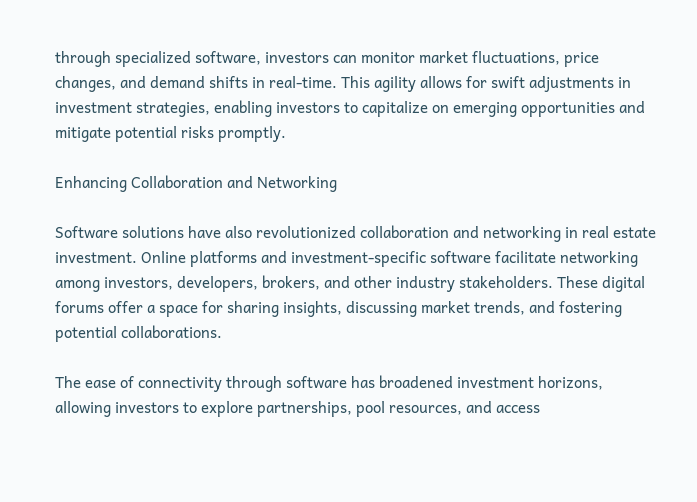through specialized software, investors can monitor market fluctuations, price changes, and demand shifts in real-time. This agility allows for swift adjustments in investment strategies, enabling investors to capitalize on emerging opportunities and mitigate potential risks promptly.

Enhancing Collaboration and Networking

Software solutions have also revolutionized collaboration and networking in real estate investment. Online platforms and investment-specific software facilitate networking among investors, developers, brokers, and other industry stakeholders. These digital forums offer a space for sharing insights, discussing market trends, and fostering potential collaborations.

The ease of connectivity through software has broadened investment horizons, allowing investors to explore partnerships, pool resources, and access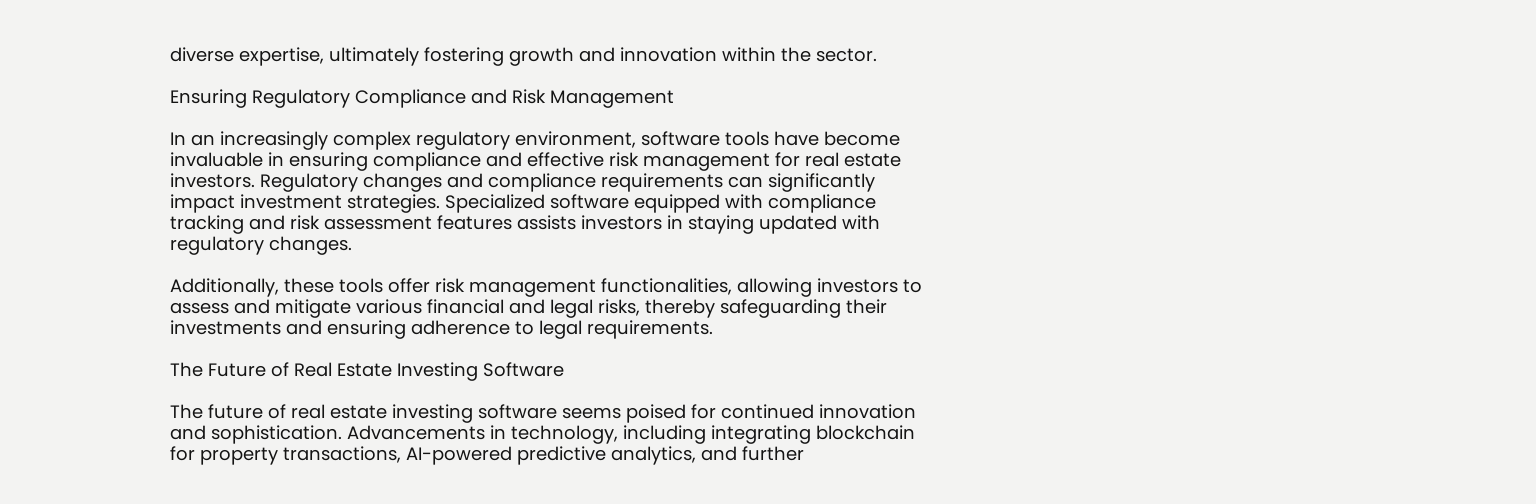diverse expertise, ultimately fostering growth and innovation within the sector.

Ensuring Regulatory Compliance and Risk Management

In an increasingly complex regulatory environment, software tools have become invaluable in ensuring compliance and effective risk management for real estate investors. Regulatory changes and compliance requirements can significantly impact investment strategies. Specialized software equipped with compliance tracking and risk assessment features assists investors in staying updated with regulatory changes.

Additionally, these tools offer risk management functionalities, allowing investors to assess and mitigate various financial and legal risks, thereby safeguarding their investments and ensuring adherence to legal requirements.

The Future of Real Estate Investing Software

The future of real estate investing software seems poised for continued innovation and sophistication. Advancements in technology, including integrating blockchain for property transactions, AI-powered predictive analytics, and further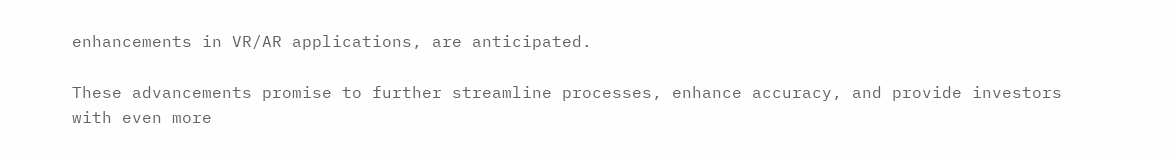enhancements in VR/AR applications, are anticipated.

These advancements promise to further streamline processes, enhance accuracy, and provide investors with even more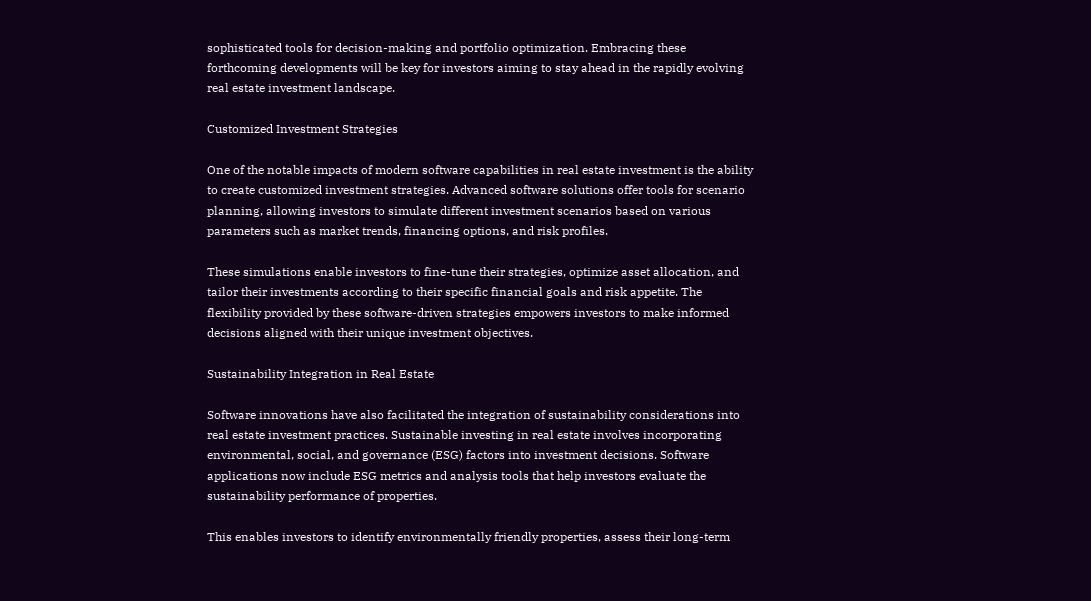sophisticated tools for decision-making and portfolio optimization. Embracing these forthcoming developments will be key for investors aiming to stay ahead in the rapidly evolving real estate investment landscape.

Customized Investment Strategies

One of the notable impacts of modern software capabilities in real estate investment is the ability to create customized investment strategies. Advanced software solutions offer tools for scenario planning, allowing investors to simulate different investment scenarios based on various parameters such as market trends, financing options, and risk profiles.

These simulations enable investors to fine-tune their strategies, optimize asset allocation, and tailor their investments according to their specific financial goals and risk appetite. The flexibility provided by these software-driven strategies empowers investors to make informed decisions aligned with their unique investment objectives.

Sustainability Integration in Real Estate

Software innovations have also facilitated the integration of sustainability considerations into real estate investment practices. Sustainable investing in real estate involves incorporating environmental, social, and governance (ESG) factors into investment decisions. Software applications now include ESG metrics and analysis tools that help investors evaluate the sustainability performance of properties.

This enables investors to identify environmentally friendly properties, assess their long-term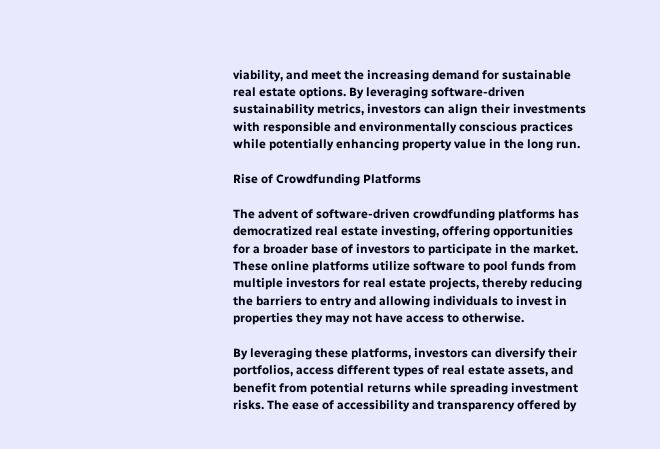viability, and meet the increasing demand for sustainable real estate options. By leveraging software-driven sustainability metrics, investors can align their investments with responsible and environmentally conscious practices while potentially enhancing property value in the long run.

Rise of Crowdfunding Platforms

The advent of software-driven crowdfunding platforms has democratized real estate investing, offering opportunities for a broader base of investors to participate in the market. These online platforms utilize software to pool funds from multiple investors for real estate projects, thereby reducing the barriers to entry and allowing individuals to invest in properties they may not have access to otherwise.

By leveraging these platforms, investors can diversify their portfolios, access different types of real estate assets, and benefit from potential returns while spreading investment risks. The ease of accessibility and transparency offered by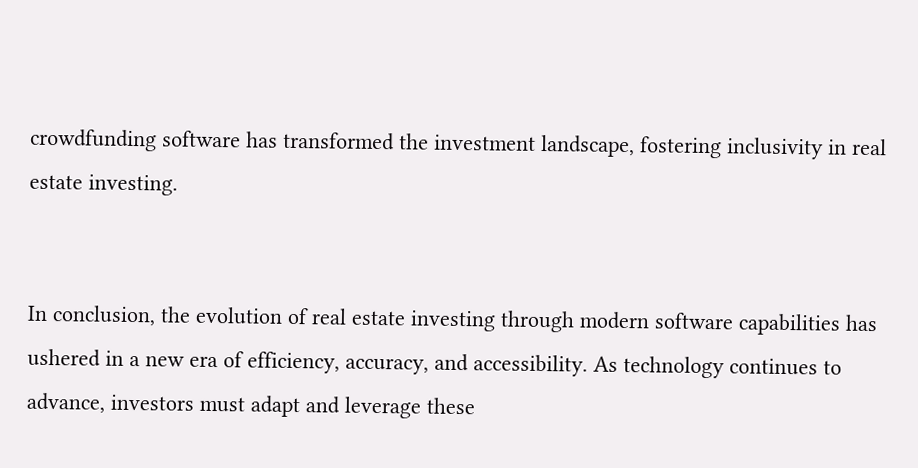crowdfunding software has transformed the investment landscape, fostering inclusivity in real estate investing.


In conclusion, the evolution of real estate investing through modern software capabilities has ushered in a new era of efficiency, accuracy, and accessibility. As technology continues to advance, investors must adapt and leverage these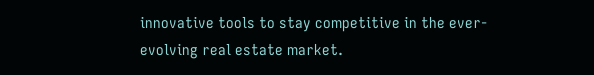innovative tools to stay competitive in the ever-evolving real estate market.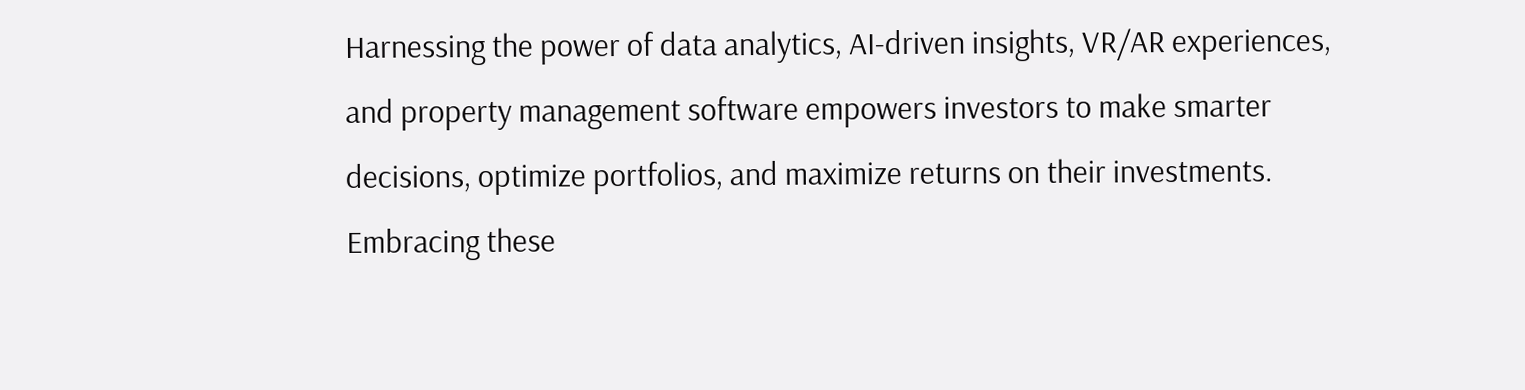Harnessing the power of data analytics, AI-driven insights, VR/AR experiences, and property management software empowers investors to make smarter decisions, optimize portfolios, and maximize returns on their investments. Embracing these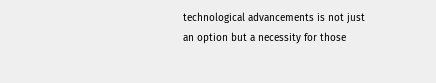technological advancements is not just an option but a necessity for those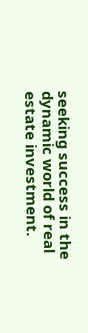seeking success in the dynamic world of real estate investment.